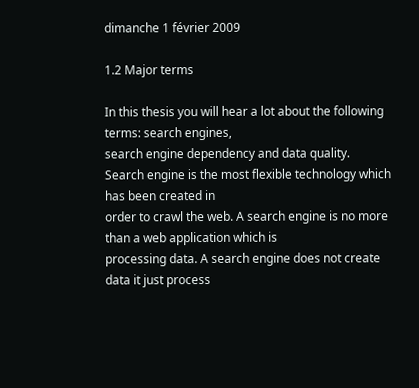dimanche 1 février 2009

1.2 Major terms

In this thesis you will hear a lot about the following terms: search engines,
search engine dependency and data quality.
Search engine is the most flexible technology which has been created in
order to crawl the web. A search engine is no more than a web application which is
processing data. A search engine does not create data it just process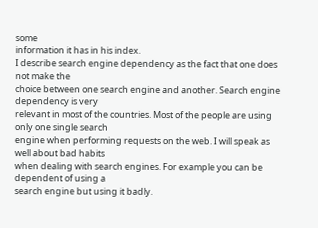some
information it has in his index.
I describe search engine dependency as the fact that one does not make the
choice between one search engine and another. Search engine dependency is very
relevant in most of the countries. Most of the people are using only one single search
engine when performing requests on the web. I will speak as well about bad habits
when dealing with search engines. For example you can be dependent of using a
search engine but using it badly.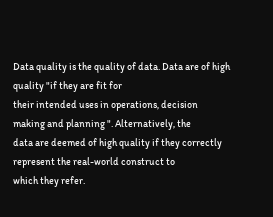Data quality is the quality of data. Data are of high quality "if they are fit for
their intended uses in operations, decision making and planning ". Alternatively, the
data are deemed of high quality if they correctly represent the real-world construct to
which they refer.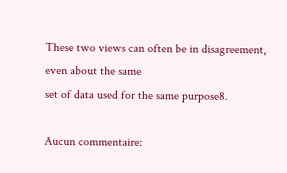These two views can often be in disagreement, even about the same
set of data used for the same purpose8.

Aucun commentaire: